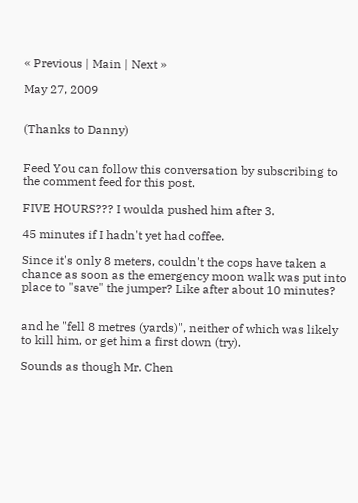« Previous | Main | Next »

May 27, 2009


(Thanks to Danny)


Feed You can follow this conversation by subscribing to the comment feed for this post.

FIVE HOURS??? I woulda pushed him after 3.

45 minutes if I hadn't yet had coffee.

Since it's only 8 meters, couldn't the cops have taken a chance as soon as the emergency moon walk was put into place to "save" the jumper? Like after about 10 minutes?


and he "fell 8 metres (yards)", neither of which was likely to kill him, or get him a first down (try).

Sounds as though Mr. Chen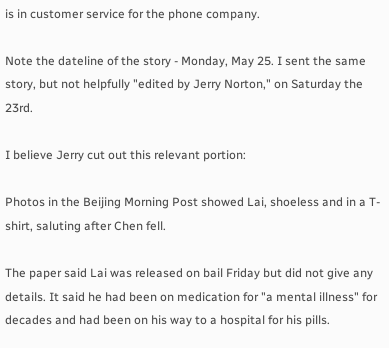is in customer service for the phone company.

Note the dateline of the story - Monday, May 25. I sent the same story, but not helpfully "edited by Jerry Norton," on Saturday the 23rd.

I believe Jerry cut out this relevant portion:

Photos in the Beijing Morning Post showed Lai, shoeless and in a T-shirt, saluting after Chen fell.

The paper said Lai was released on bail Friday but did not give any details. It said he had been on medication for "a mental illness" for decades and had been on his way to a hospital for his pills.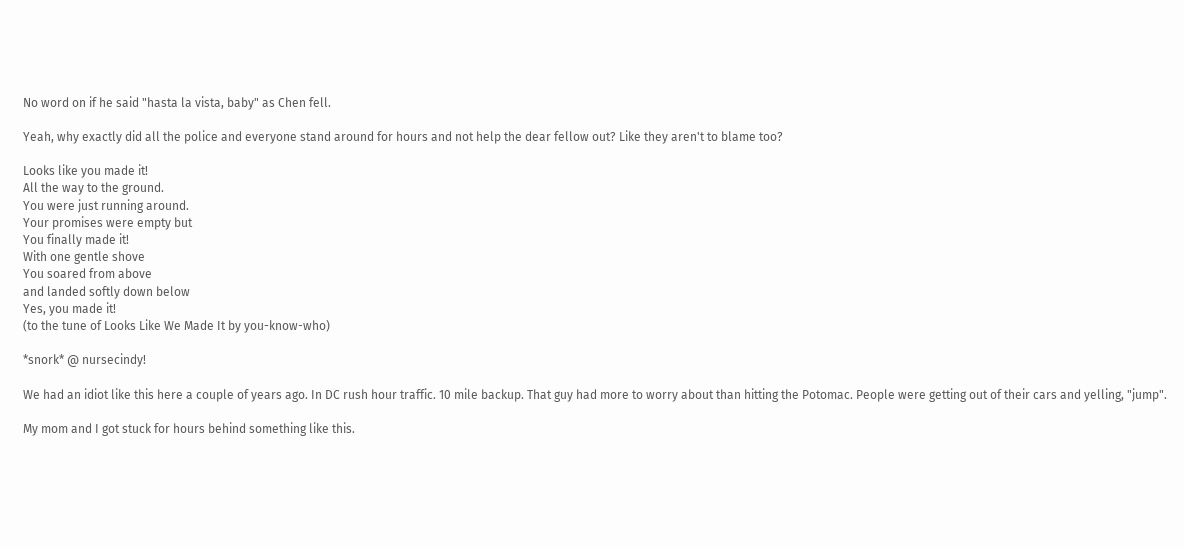No word on if he said "hasta la vista, baby" as Chen fell.

Yeah, why exactly did all the police and everyone stand around for hours and not help the dear fellow out? Like they aren't to blame too?

Looks like you made it!
All the way to the ground.
You were just running around.
Your promises were empty but
You finally made it!
With one gentle shove
You soared from above
and landed softly down below
Yes, you made it!
(to the tune of Looks Like We Made It by you-know-who)

*snork* @ nursecindy!

We had an idiot like this here a couple of years ago. In DC rush hour traffic. 10 mile backup. That guy had more to worry about than hitting the Potomac. People were getting out of their cars and yelling, "jump".

My mom and I got stuck for hours behind something like this.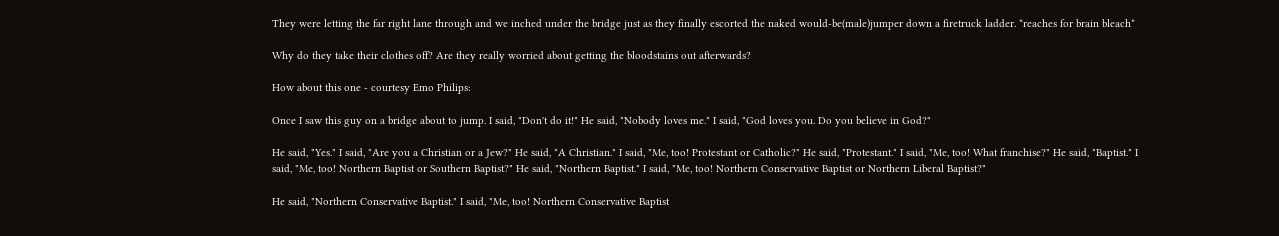They were letting the far right lane through and we inched under the bridge just as they finally escorted the naked would-be(male)jumper down a firetruck ladder. *reaches for brain bleach*

Why do they take their clothes off? Are they really worried about getting the bloodstains out afterwards?

How about this one - courtesy Emo Philips:

Once I saw this guy on a bridge about to jump. I said, "Don't do it!" He said, "Nobody loves me." I said, "God loves you. Do you believe in God?"

He said, "Yes." I said, "Are you a Christian or a Jew?" He said, "A Christian." I said, "Me, too! Protestant or Catholic?" He said, "Protestant." I said, "Me, too! What franchise?" He said, "Baptist." I said, "Me, too! Northern Baptist or Southern Baptist?" He said, "Northern Baptist." I said, "Me, too! Northern Conservative Baptist or Northern Liberal Baptist?"

He said, "Northern Conservative Baptist." I said, "Me, too! Northern Conservative Baptist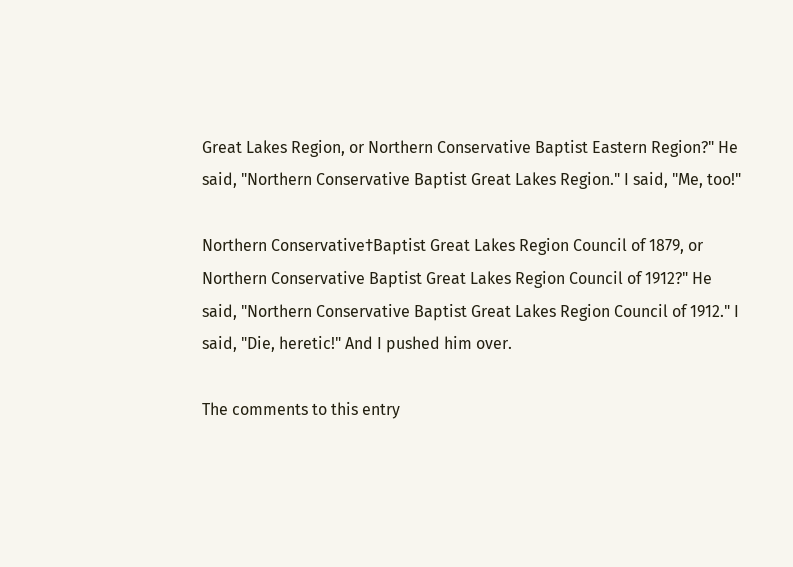Great Lakes Region, or Northern Conservative Baptist Eastern Region?" He said, "Northern Conservative Baptist Great Lakes Region." I said, "Me, too!"

Northern Conservative†Baptist Great Lakes Region Council of 1879, or Northern Conservative Baptist Great Lakes Region Council of 1912?" He said, "Northern Conservative Baptist Great Lakes Region Council of 1912." I said, "Die, heretic!" And I pushed him over.

The comments to this entry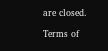are closed.

Terms of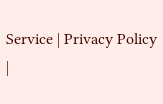Service | Privacy Policy |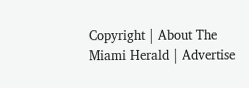Copyright | About The Miami Herald | Advertise